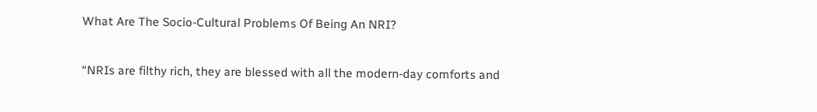What Are The Socio-Cultural Problems Of Being An NRI?

“NRIs are filthy rich, they are blessed with all the modern-day comforts and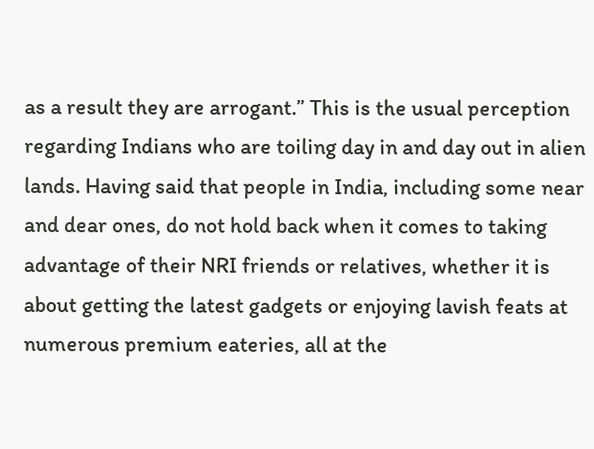as a result they are arrogant.” This is the usual perception regarding Indians who are toiling day in and day out in alien lands. Having said that people in India, including some near and dear ones, do not hold back when it comes to taking advantage of their NRI friends or relatives, whether it is about getting the latest gadgets or enjoying lavish feats at numerous premium eateries, all at the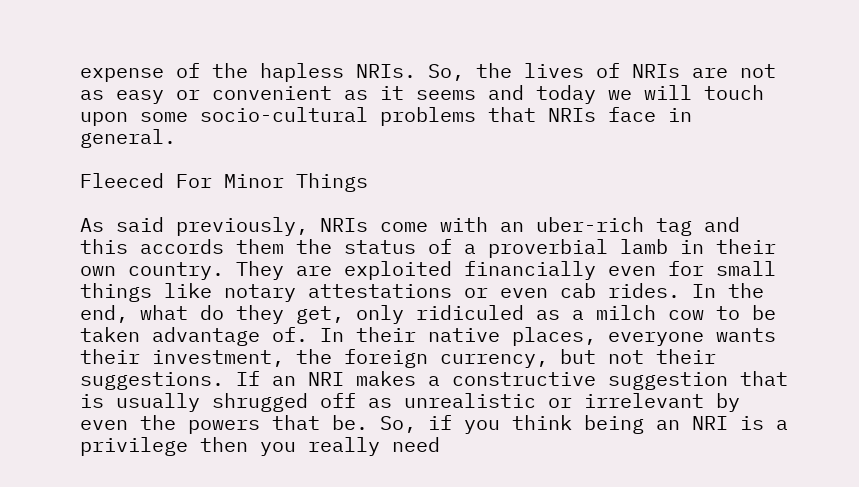expense of the hapless NRIs. So, the lives of NRIs are not as easy or convenient as it seems and today we will touch upon some socio-cultural problems that NRIs face in general.

Fleeced For Minor Things

As said previously, NRIs come with an uber-rich tag and this accords them the status of a proverbial lamb in their own country. They are exploited financially even for small things like notary attestations or even cab rides. In the end, what do they get, only ridiculed as a milch cow to be taken advantage of. In their native places, everyone wants their investment, the foreign currency, but not their suggestions. If an NRI makes a constructive suggestion that is usually shrugged off as unrealistic or irrelevant by even the powers that be. So, if you think being an NRI is a privilege then you really need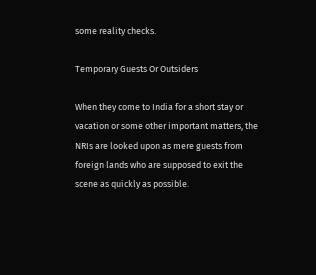some reality checks.

Temporary Guests Or Outsiders

When they come to India for a short stay or vacation or some other important matters, the NRIs are looked upon as mere guests from foreign lands who are supposed to exit the scene as quickly as possible.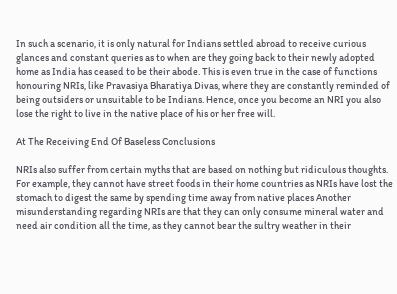In such a scenario, it is only natural for Indians settled abroad to receive curious glances and constant queries as to when are they going back to their newly adopted home as India has ceased to be their abode. This is even true in the case of functions honouring NRIs, like Pravasiya Bharatiya Divas, where they are constantly reminded of being outsiders or unsuitable to be Indians. Hence, once you become an NRI you also lose the right to live in the native place of his or her free will.

At The Receiving End Of Baseless Conclusions

NRIs also suffer from certain myths that are based on nothing but ridiculous thoughts. For example, they cannot have street foods in their home countries as NRIs have lost the stomach to digest the same by spending time away from native places Another misunderstanding regarding NRIs are that they can only consume mineral water and need air condition all the time, as they cannot bear the sultry weather in their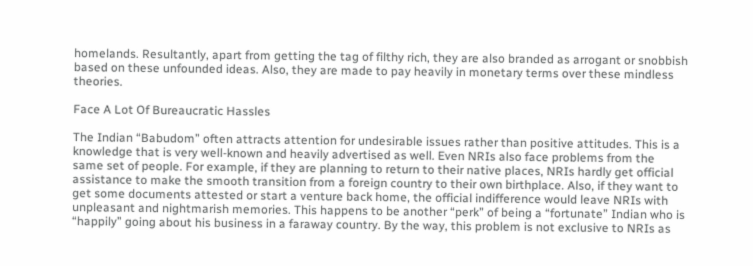homelands. Resultantly, apart from getting the tag of filthy rich, they are also branded as arrogant or snobbish based on these unfounded ideas. Also, they are made to pay heavily in monetary terms over these mindless theories.

Face A Lot Of Bureaucratic Hassles

The Indian “Babudom” often attracts attention for undesirable issues rather than positive attitudes. This is a knowledge that is very well-known and heavily advertised as well. Even NRIs also face problems from the same set of people. For example, if they are planning to return to their native places, NRIs hardly get official assistance to make the smooth transition from a foreign country to their own birthplace. Also, if they want to get some documents attested or start a venture back home, the official indifference would leave NRIs with unpleasant and nightmarish memories. This happens to be another “perk” of being a “fortunate” Indian who is “happily” going about his business in a faraway country. By the way, this problem is not exclusive to NRIs as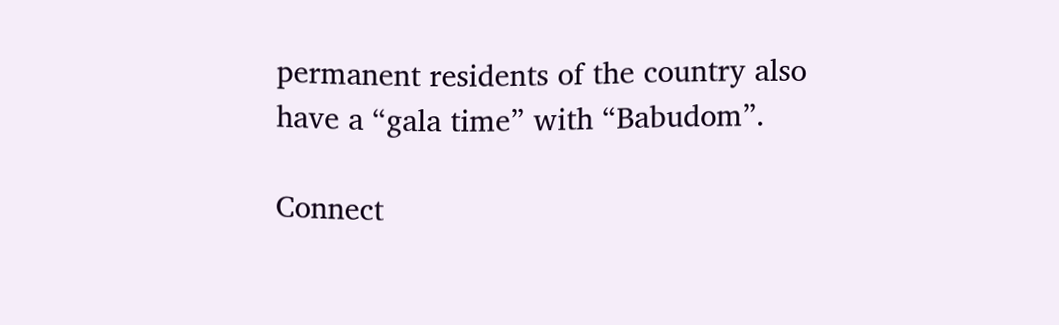permanent residents of the country also have a “gala time” with “Babudom”.

Connect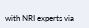with NRI experts via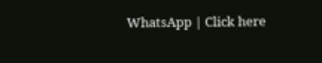WhatsApp | Click here